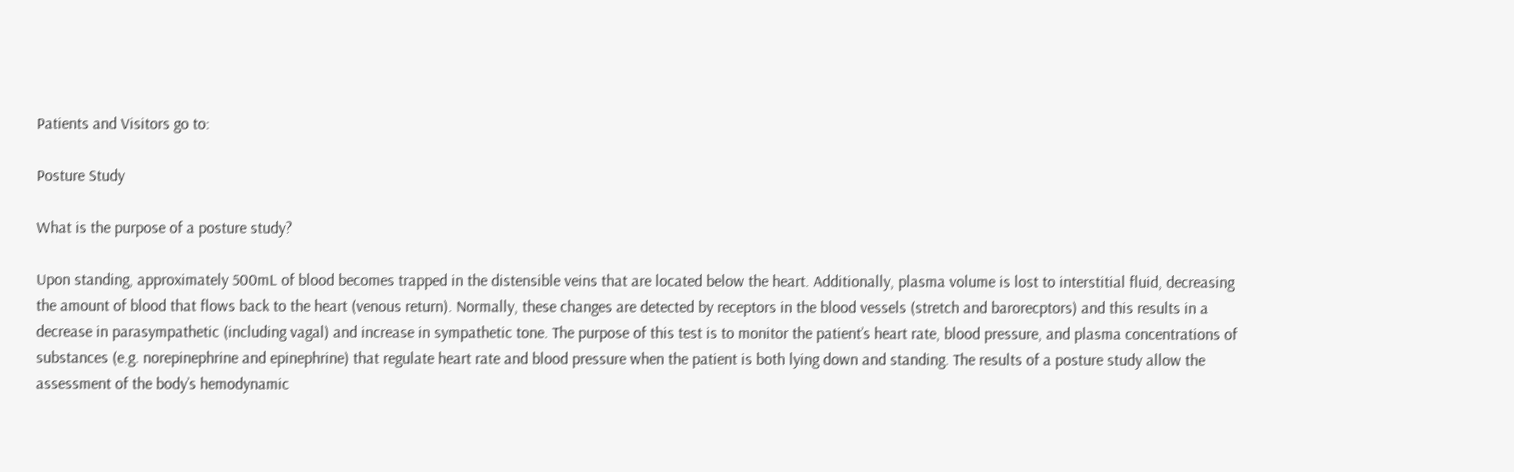Patients and Visitors go to:

Posture Study

What is the purpose of a posture study?

Upon standing, approximately 500mL of blood becomes trapped in the distensible veins that are located below the heart. Additionally, plasma volume is lost to interstitial fluid, decreasing the amount of blood that flows back to the heart (venous return). Normally, these changes are detected by receptors in the blood vessels (stretch and barorecptors) and this results in a decrease in parasympathetic (including vagal) and increase in sympathetic tone. The purpose of this test is to monitor the patient’s heart rate, blood pressure, and plasma concentrations of substances (e.g. norepinephrine and epinephrine) that regulate heart rate and blood pressure when the patient is both lying down and standing. The results of a posture study allow the assessment of the body’s hemodynamic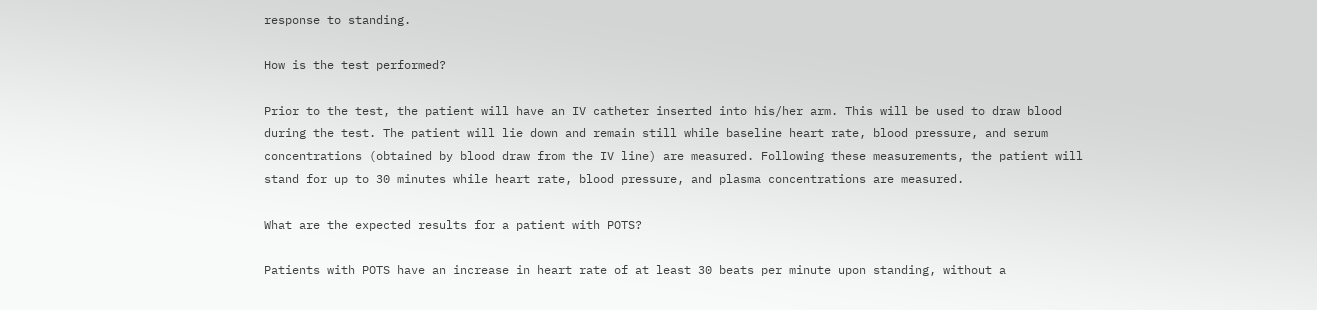response to standing.

How is the test performed?

Prior to the test, the patient will have an IV catheter inserted into his/her arm. This will be used to draw blood during the test. The patient will lie down and remain still while baseline heart rate, blood pressure, and serum concentrations (obtained by blood draw from the IV line) are measured. Following these measurements, the patient will stand for up to 30 minutes while heart rate, blood pressure, and plasma concentrations are measured.

What are the expected results for a patient with POTS?

Patients with POTS have an increase in heart rate of at least 30 beats per minute upon standing, without a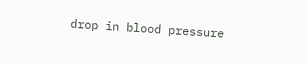drop in blood pressure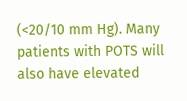(<20/10 mm Hg). Many patients with POTS will also have elevated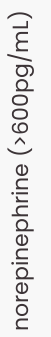norepinephrine (>600pg/mL)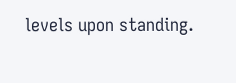levels upon standing.